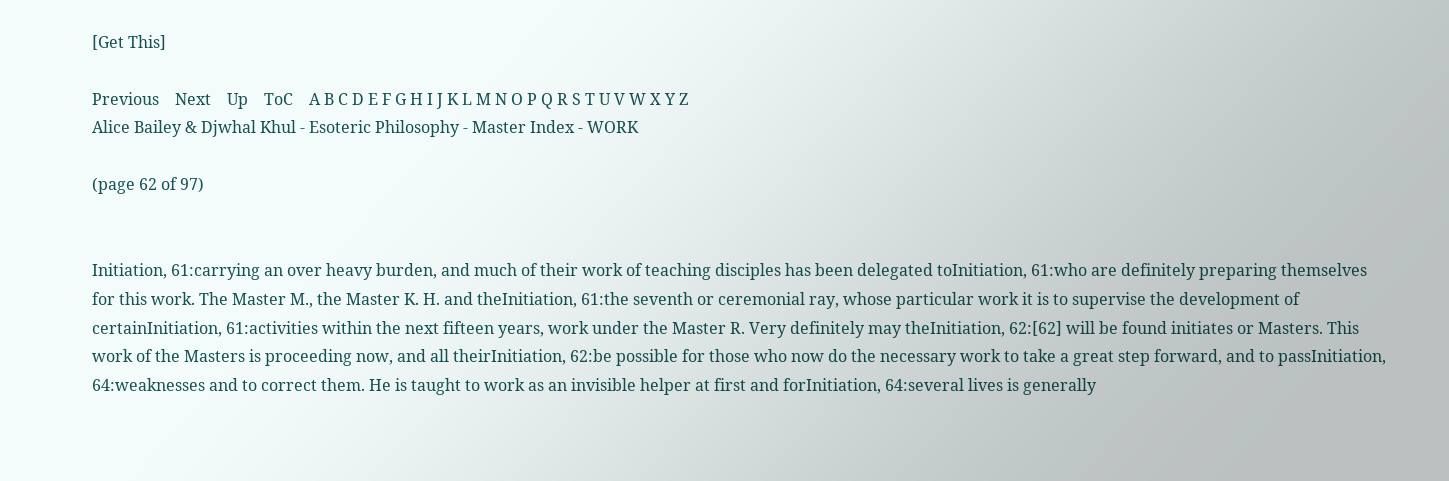[Get This]

Previous    Next    Up    ToC    A B C D E F G H I J K L M N O P Q R S T U V W X Y Z
Alice Bailey & Djwhal Khul - Esoteric Philosophy - Master Index - WORK

(page 62 of 97)


Initiation, 61:carrying an over heavy burden, and much of their work of teaching disciples has been delegated toInitiation, 61:who are definitely preparing themselves for this work. The Master M., the Master K. H. and theInitiation, 61:the seventh or ceremonial ray, whose particular work it is to supervise the development of certainInitiation, 61:activities within the next fifteen years, work under the Master R. Very definitely may theInitiation, 62:[62] will be found initiates or Masters. This work of the Masters is proceeding now, and all theirInitiation, 62:be possible for those who now do the necessary work to take a great step forward, and to passInitiation, 64:weaknesses and to correct them. He is taught to work as an invisible helper at first and forInitiation, 64:several lives is generally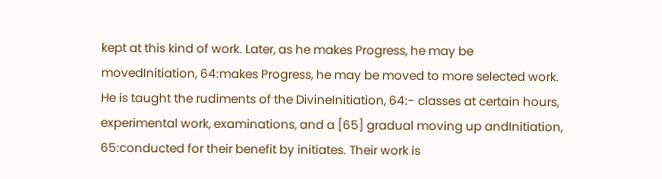kept at this kind of work. Later, as he makes Progress, he may be movedInitiation, 64:makes Progress, he may be moved to more selected work. He is taught the rudiments of the DivineInitiation, 64:- classes at certain hours, experimental work, examinations, and a [65] gradual moving up andInitiation, 65:conducted for their benefit by initiates. Their work is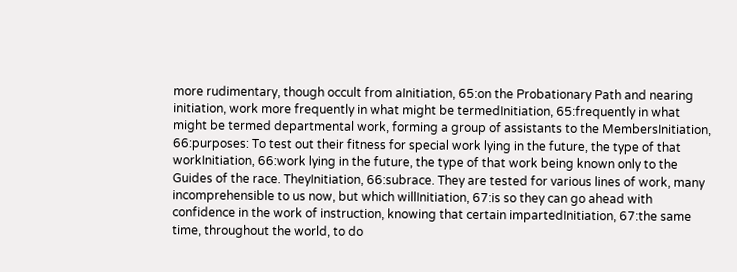more rudimentary, though occult from aInitiation, 65:on the Probationary Path and nearing initiation, work more frequently in what might be termedInitiation, 65:frequently in what might be termed departmental work, forming a group of assistants to the MembersInitiation, 66:purposes: To test out their fitness for special work lying in the future, the type of that workInitiation, 66:work lying in the future, the type of that work being known only to the Guides of the race. TheyInitiation, 66:subrace. They are tested for various lines of work, many incomprehensible to us now, but which willInitiation, 67:is so they can go ahead with confidence in the work of instruction, knowing that certain impartedInitiation, 67:the same time, throughout the world, to do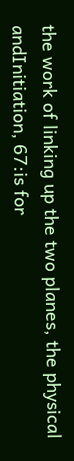the work of linking up the two planes, the physical andInitiation, 67:is for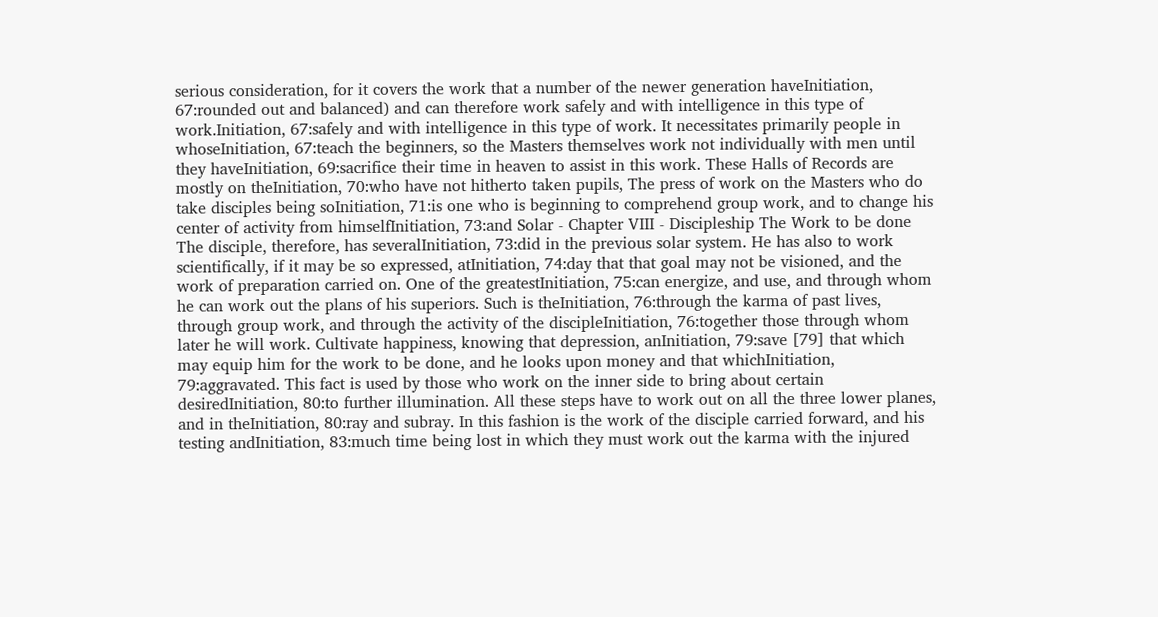serious consideration, for it covers the work that a number of the newer generation haveInitiation, 67:rounded out and balanced) and can therefore work safely and with intelligence in this type of work.Initiation, 67:safely and with intelligence in this type of work. It necessitates primarily people in whoseInitiation, 67:teach the beginners, so the Masters themselves work not individually with men until they haveInitiation, 69:sacrifice their time in heaven to assist in this work. These Halls of Records are mostly on theInitiation, 70:who have not hitherto taken pupils, The press of work on the Masters who do take disciples being soInitiation, 71:is one who is beginning to comprehend group work, and to change his center of activity from himselfInitiation, 73:and Solar - Chapter VIII - Discipleship The Work to be done The disciple, therefore, has severalInitiation, 73:did in the previous solar system. He has also to work scientifically, if it may be so expressed, atInitiation, 74:day that that goal may not be visioned, and the work of preparation carried on. One of the greatestInitiation, 75:can energize, and use, and through whom he can work out the plans of his superiors. Such is theInitiation, 76:through the karma of past lives, through group work, and through the activity of the discipleInitiation, 76:together those through whom later he will work. Cultivate happiness, knowing that depression, anInitiation, 79:save [79] that which may equip him for the work to be done, and he looks upon money and that whichInitiation, 79:aggravated. This fact is used by those who work on the inner side to bring about certain desiredInitiation, 80:to further illumination. All these steps have to work out on all the three lower planes, and in theInitiation, 80:ray and subray. In this fashion is the work of the disciple carried forward, and his testing andInitiation, 83:much time being lost in which they must work out the karma with the injured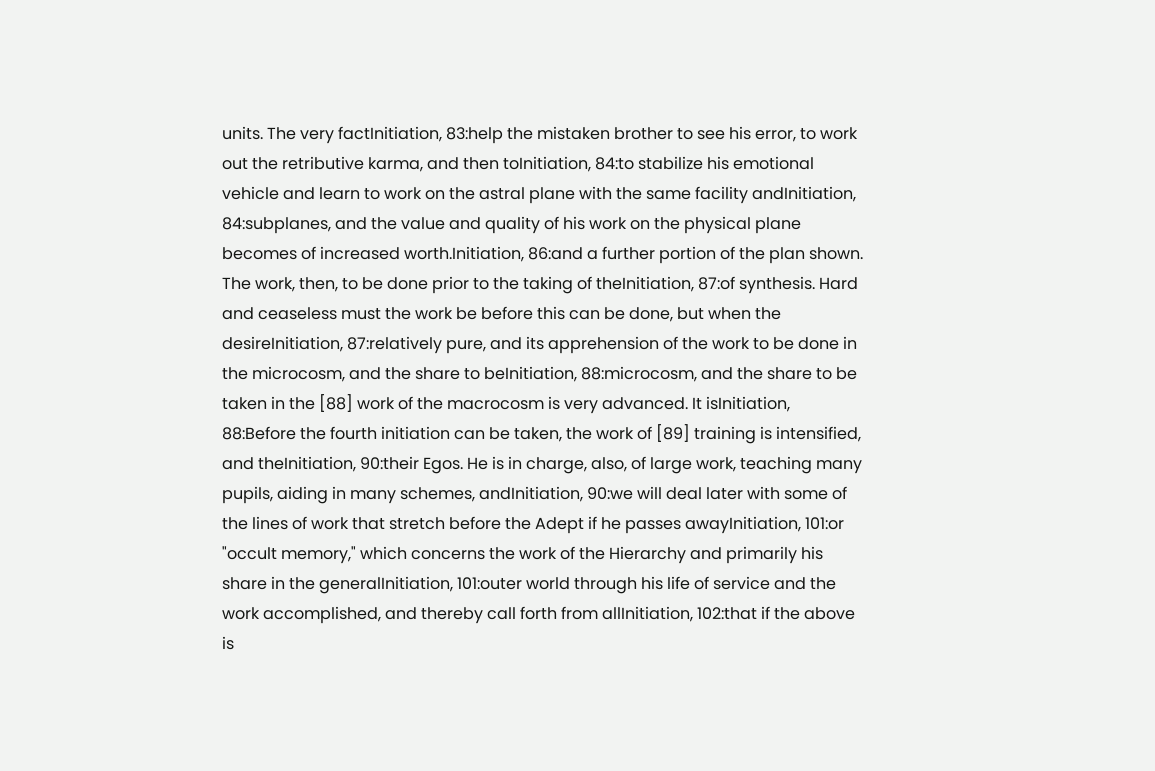units. The very factInitiation, 83:help the mistaken brother to see his error, to work out the retributive karma, and then toInitiation, 84:to stabilize his emotional vehicle and learn to work on the astral plane with the same facility andInitiation, 84:subplanes, and the value and quality of his work on the physical plane becomes of increased worth.Initiation, 86:and a further portion of the plan shown. The work, then, to be done prior to the taking of theInitiation, 87:of synthesis. Hard and ceaseless must the work be before this can be done, but when the desireInitiation, 87:relatively pure, and its apprehension of the work to be done in the microcosm, and the share to beInitiation, 88:microcosm, and the share to be taken in the [88] work of the macrocosm is very advanced. It isInitiation, 88:Before the fourth initiation can be taken, the work of [89] training is intensified, and theInitiation, 90:their Egos. He is in charge, also, of large work, teaching many pupils, aiding in many schemes, andInitiation, 90:we will deal later with some of the lines of work that stretch before the Adept if he passes awayInitiation, 101:or "occult memory," which concerns the work of the Hierarchy and primarily his share in the generalInitiation, 101:outer world through his life of service and the work accomplished, and thereby call forth from allInitiation, 102:that if the above is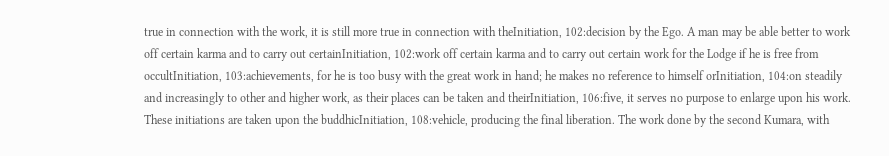true in connection with the work, it is still more true in connection with theInitiation, 102:decision by the Ego. A man may be able better to work off certain karma and to carry out certainInitiation, 102:work off certain karma and to carry out certain work for the Lodge if he is free from occultInitiation, 103:achievements, for he is too busy with the great work in hand; he makes no reference to himself orInitiation, 104:on steadily and increasingly to other and higher work, as their places can be taken and theirInitiation, 106:five, it serves no purpose to enlarge upon his work. These initiations are taken upon the buddhicInitiation, 108:vehicle, producing the final liberation. The work done by the second Kumara, with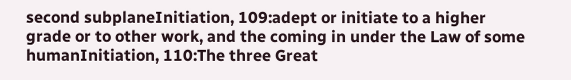second subplaneInitiation, 109:adept or initiate to a higher grade or to other work, and the coming in under the Law of some humanInitiation, 110:The three Great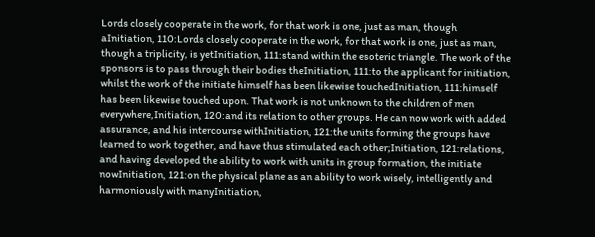Lords closely cooperate in the work, for that work is one, just as man, though aInitiation, 110:Lords closely cooperate in the work, for that work is one, just as man, though a triplicity, is yetInitiation, 111:stand within the esoteric triangle. The work of the sponsors is to pass through their bodies theInitiation, 111:to the applicant for initiation, whilst the work of the initiate himself has been likewise touchedInitiation, 111:himself has been likewise touched upon. That work is not unknown to the children of men everywhere,Initiation, 120:and its relation to other groups. He can now work with added assurance, and his intercourse withInitiation, 121:the units forming the groups have learned to work together, and have thus stimulated each other;Initiation, 121:relations, and having developed the ability to work with units in group formation, the initiate nowInitiation, 121:on the physical plane as an ability to work wisely, intelligently and harmoniously with manyInitiation,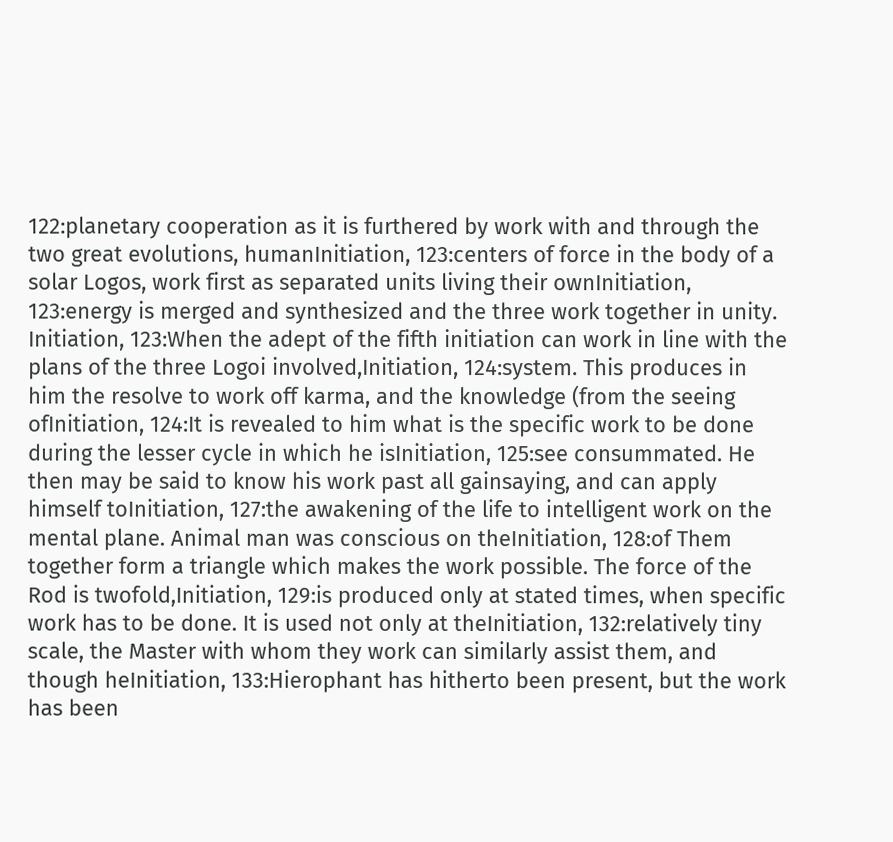122:planetary cooperation as it is furthered by work with and through the two great evolutions, humanInitiation, 123:centers of force in the body of a solar Logos, work first as separated units living their ownInitiation, 123:energy is merged and synthesized and the three work together in unity. Initiation, 123:When the adept of the fifth initiation can work in line with the plans of the three Logoi involved,Initiation, 124:system. This produces in him the resolve to work off karma, and the knowledge (from the seeing ofInitiation, 124:It is revealed to him what is the specific work to be done during the lesser cycle in which he isInitiation, 125:see consummated. He then may be said to know his work past all gainsaying, and can apply himself toInitiation, 127:the awakening of the life to intelligent work on the mental plane. Animal man was conscious on theInitiation, 128:of Them together form a triangle which makes the work possible. The force of the Rod is twofold,Initiation, 129:is produced only at stated times, when specific work has to be done. It is used not only at theInitiation, 132:relatively tiny scale, the Master with whom they work can similarly assist them, and though heInitiation, 133:Hierophant has hitherto been present, but the work has been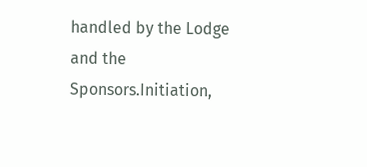handled by the Lodge and the Sponsors.Initiation,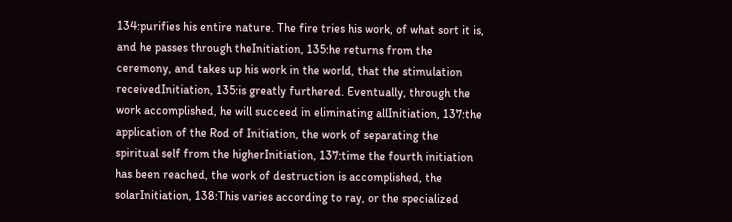134:purifies his entire nature. The fire tries his work, of what sort it is, and he passes through theInitiation, 135:he returns from the ceremony, and takes up his work in the world, that the stimulation receivedInitiation, 135:is greatly furthered. Eventually, through the work accomplished, he will succeed in eliminating allInitiation, 137:the application of the Rod of Initiation, the work of separating the spiritual self from the higherInitiation, 137:time the fourth initiation has been reached, the work of destruction is accomplished, the solarInitiation, 138:This varies according to ray, or the specialized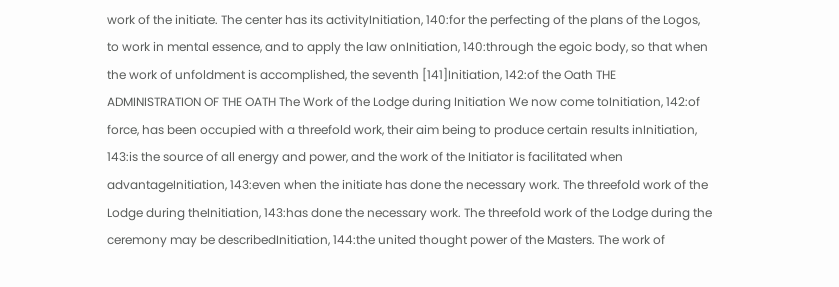work of the initiate. The center has its activityInitiation, 140:for the perfecting of the plans of the Logos, to work in mental essence, and to apply the law onInitiation, 140:through the egoic body, so that when the work of unfoldment is accomplished, the seventh [141]Initiation, 142:of the Oath THE ADMINISTRATION OF THE OATH The Work of the Lodge during Initiation We now come toInitiation, 142:of force, has been occupied with a threefold work, their aim being to produce certain results inInitiation, 143:is the source of all energy and power, and the work of the Initiator is facilitated when advantageInitiation, 143:even when the initiate has done the necessary work. The threefold work of the Lodge during theInitiation, 143:has done the necessary work. The threefold work of the Lodge during the ceremony may be describedInitiation, 144:the united thought power of the Masters. The work of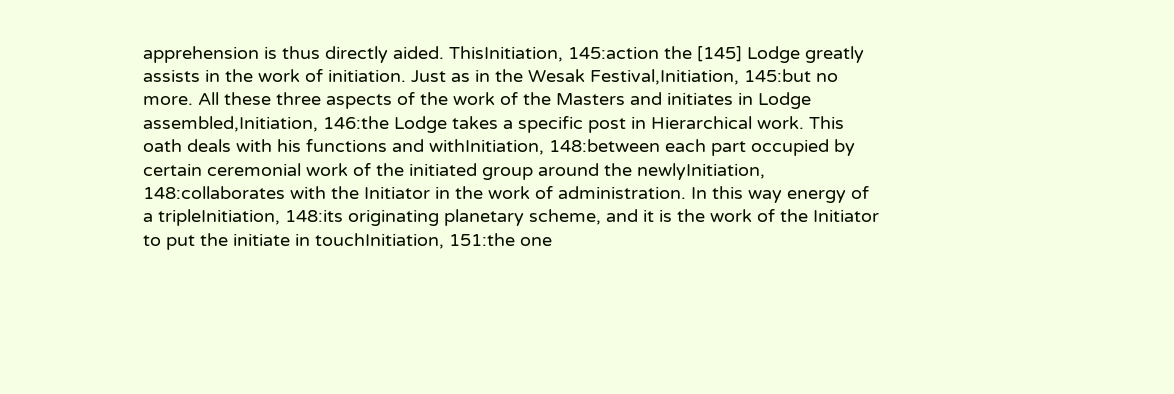apprehension is thus directly aided. ThisInitiation, 145:action the [145] Lodge greatly assists in the work of initiation. Just as in the Wesak Festival,Initiation, 145:but no more. All these three aspects of the work of the Masters and initiates in Lodge assembled,Initiation, 146:the Lodge takes a specific post in Hierarchical work. This oath deals with his functions and withInitiation, 148:between each part occupied by certain ceremonial work of the initiated group around the newlyInitiation, 148:collaborates with the Initiator in the work of administration. In this way energy of a tripleInitiation, 148:its originating planetary scheme, and it is the work of the Initiator to put the initiate in touchInitiation, 151:the one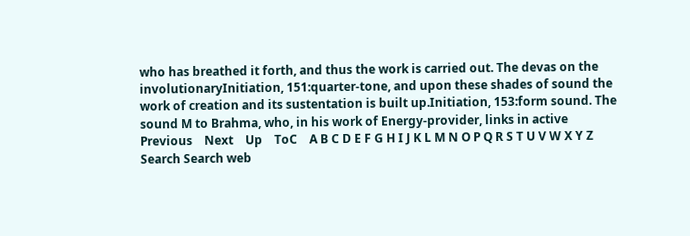who has breathed it forth, and thus the work is carried out. The devas on the involutionaryInitiation, 151:quarter-tone, and upon these shades of sound the work of creation and its sustentation is built up.Initiation, 153:form sound. The sound M to Brahma, who, in his work of Energy-provider, links in active
Previous    Next    Up    ToC    A B C D E F G H I J K L M N O P Q R S T U V W X Y Z
Search Search web